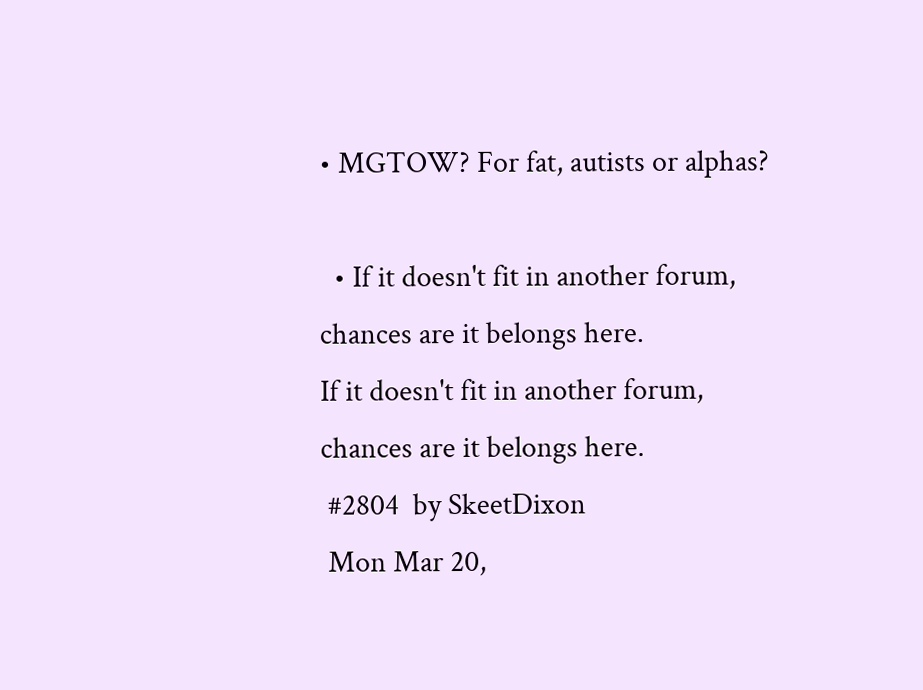• MGTOW? For fat, autists or alphas?

  • If it doesn't fit in another forum, chances are it belongs here.
If it doesn't fit in another forum, chances are it belongs here.
 #2804  by SkeetDixon
 Mon Mar 20,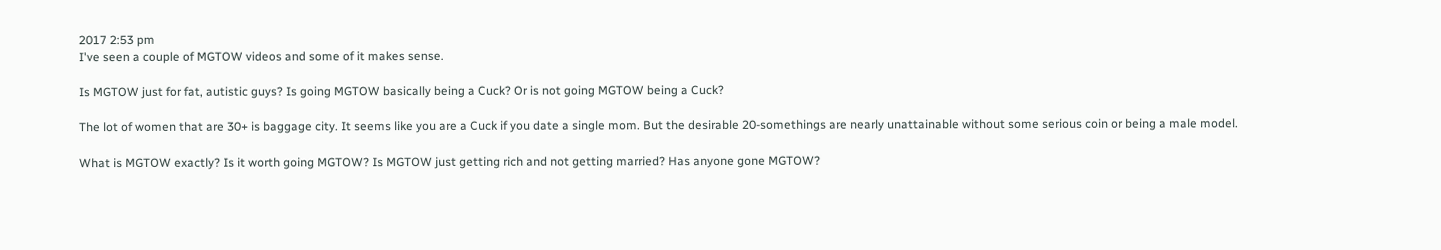2017 2:53 pm
I've seen a couple of MGTOW videos and some of it makes sense.

Is MGTOW just for fat, autistic guys? Is going MGTOW basically being a Cuck? Or is not going MGTOW being a Cuck?

The lot of women that are 30+ is baggage city. It seems like you are a Cuck if you date a single mom. But the desirable 20-somethings are nearly unattainable without some serious coin or being a male model.

What is MGTOW exactly? Is it worth going MGTOW? Is MGTOW just getting rich and not getting married? Has anyone gone MGTOW?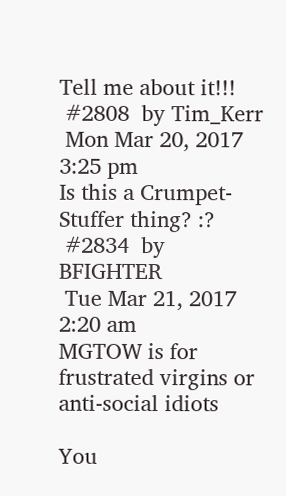Tell me about it!!!
 #2808  by Tim_Kerr
 Mon Mar 20, 2017 3:25 pm
Is this a Crumpet-Stuffer thing? :?
 #2834  by BFIGHTER
 Tue Mar 21, 2017 2:20 am
MGTOW is for frustrated virgins or anti-social idiots

You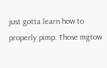just gotta learn how to properly pimp. Those mgtow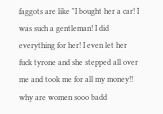faggots are like "I bought her a car! I was such a gentleman! I did everything for her! I even let her fuck tyrone and she stepped all over me and took me for all my money!! why are women sooo badd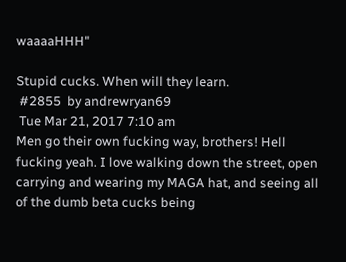waaaaHHH"

Stupid cucks. When will they learn.
 #2855  by andrewryan69
 Tue Mar 21, 2017 7:10 am
Men go their own fucking way, brothers! Hell fucking yeah. I love walking down the street, open carrying and wearing my MAGA hat, and seeing all of the dumb beta cucks being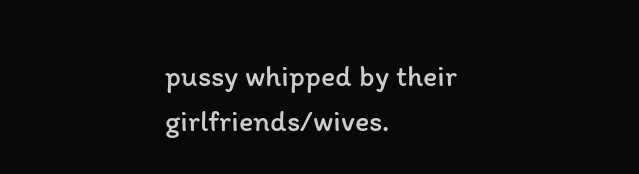pussy whipped by their girlfriends/wives.